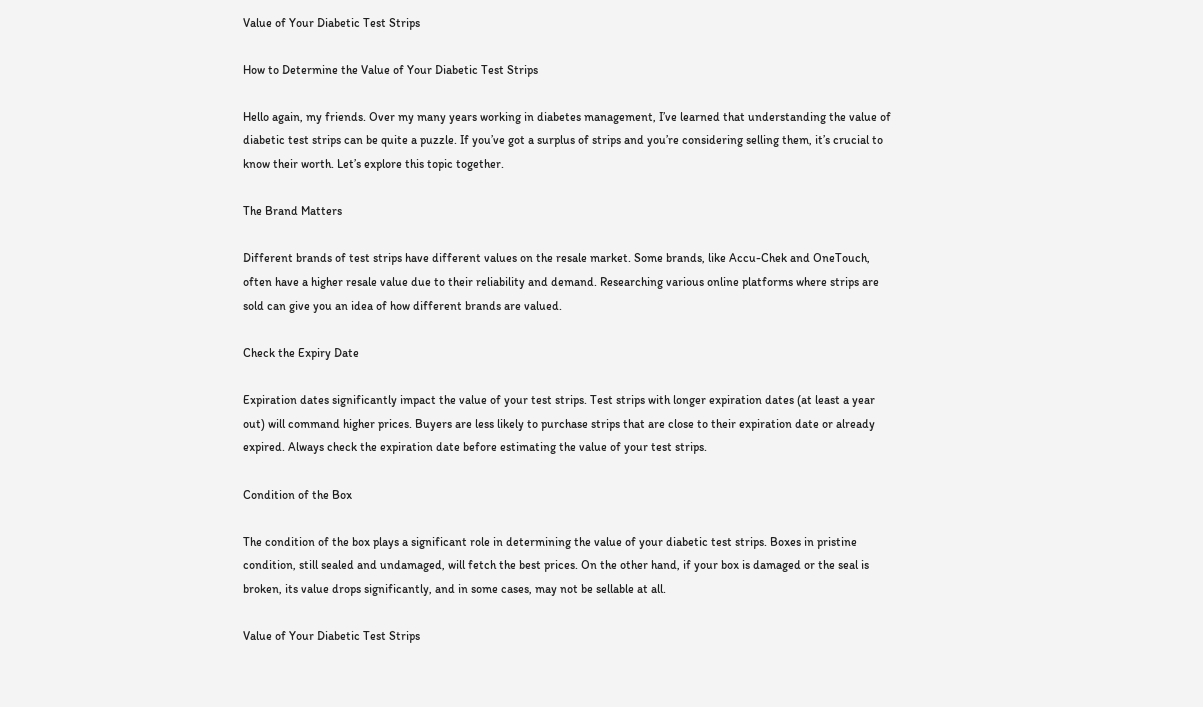Value of Your Diabetic Test Strips

How to Determine the Value of Your Diabetic Test Strips

Hello again, my friends. Over my many years working in diabetes management, I’ve learned that understanding the value of diabetic test strips can be quite a puzzle. If you’ve got a surplus of strips and you’re considering selling them, it’s crucial to know their worth. Let’s explore this topic together.

The Brand Matters

Different brands of test strips have different values on the resale market. Some brands, like Accu-Chek and OneTouch, often have a higher resale value due to their reliability and demand. Researching various online platforms where strips are sold can give you an idea of how different brands are valued.

Check the Expiry Date

Expiration dates significantly impact the value of your test strips. Test strips with longer expiration dates (at least a year out) will command higher prices. Buyers are less likely to purchase strips that are close to their expiration date or already expired. Always check the expiration date before estimating the value of your test strips.

Condition of the Box

The condition of the box plays a significant role in determining the value of your diabetic test strips. Boxes in pristine condition, still sealed and undamaged, will fetch the best prices. On the other hand, if your box is damaged or the seal is broken, its value drops significantly, and in some cases, may not be sellable at all.

Value of Your Diabetic Test Strips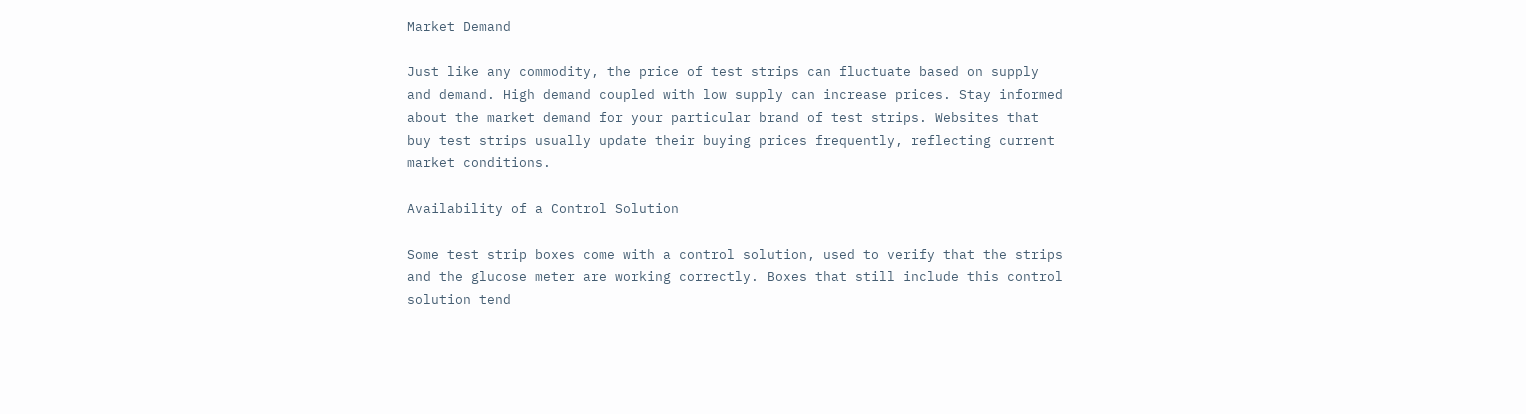Market Demand

Just like any commodity, the price of test strips can fluctuate based on supply and demand. High demand coupled with low supply can increase prices. Stay informed about the market demand for your particular brand of test strips. Websites that buy test strips usually update their buying prices frequently, reflecting current market conditions.

Availability of a Control Solution

Some test strip boxes come with a control solution, used to verify that the strips and the glucose meter are working correctly. Boxes that still include this control solution tend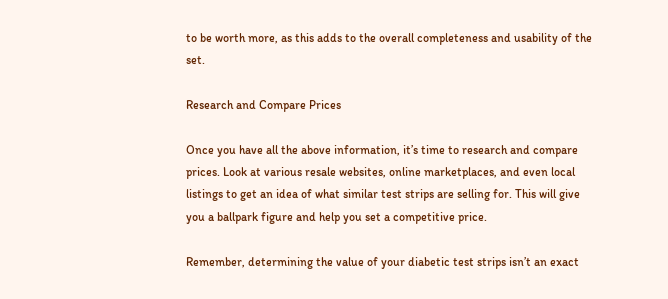to be worth more, as this adds to the overall completeness and usability of the set.

Research and Compare Prices

Once you have all the above information, it’s time to research and compare prices. Look at various resale websites, online marketplaces, and even local listings to get an idea of what similar test strips are selling for. This will give you a ballpark figure and help you set a competitive price.

Remember, determining the value of your diabetic test strips isn’t an exact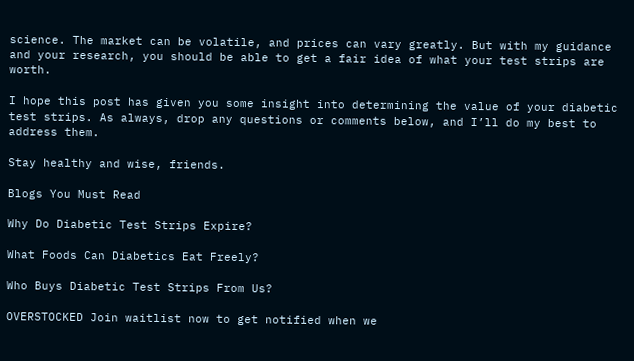science. The market can be volatile, and prices can vary greatly. But with my guidance and your research, you should be able to get a fair idea of what your test strips are worth.

I hope this post has given you some insight into determining the value of your diabetic test strips. As always, drop any questions or comments below, and I’ll do my best to address them.

Stay healthy and wise, friends.

Blogs You Must Read

Why Do Diabetic Test Strips Expire?

What Foods Can Diabetics Eat Freely?

Who Buys Diabetic Test Strips From Us?

OVERSTOCKED Join waitlist now to get notified when we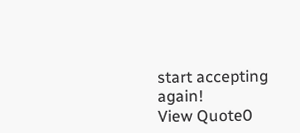start accepting again!
View Quote0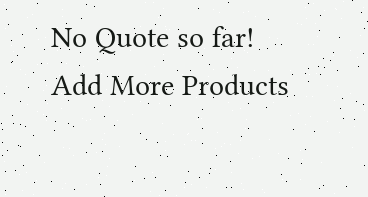No Quote so far!
Add More Products